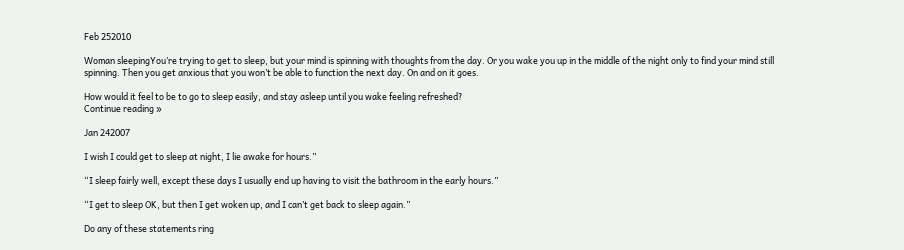Feb 252010

Woman sleepingYou’re trying to get to sleep, but your mind is spinning with thoughts from the day. Or you wake you up in the middle of the night only to find your mind still spinning. Then you get anxious that you won’t be able to function the next day. On and on it goes.

How would it feel to be to go to sleep easily, and stay asleep until you wake feeling refreshed?
Continue reading »

Jan 242007

I wish I could get to sleep at night, I lie awake for hours.”

“I sleep fairly well, except these days I usually end up having to visit the bathroom in the early hours.”

“I get to sleep OK, but then I get woken up, and I can’t get back to sleep again.”

Do any of these statements ring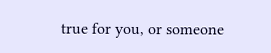true for you, or someone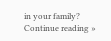in your family? Continue reading »